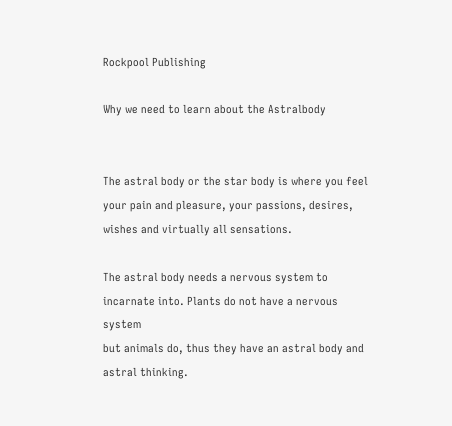Rockpool Publishing

Why we need to learn about the Astralbody


The astral body or the star body is where you feel your pain and pleasure, your passions, desires, wishes and virtually all sensations.

The astral body needs a nervous system to incarnate into. Plants do not have a nervous system
but animals do, thus they have an astral body and astral thinking.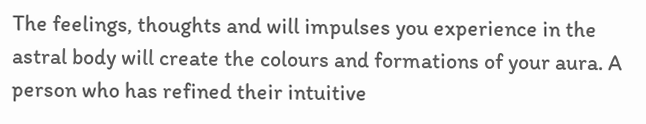The feelings, thoughts and will impulses you experience in the astral body will create the colours and formations of your aura. A person who has refined their intuitive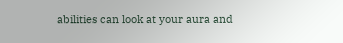abilities can look at your aura and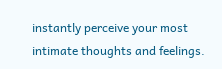instantly perceive your most intimate thoughts and feelings.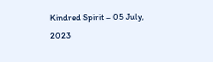Kindred Spirit – 05 July, 2023